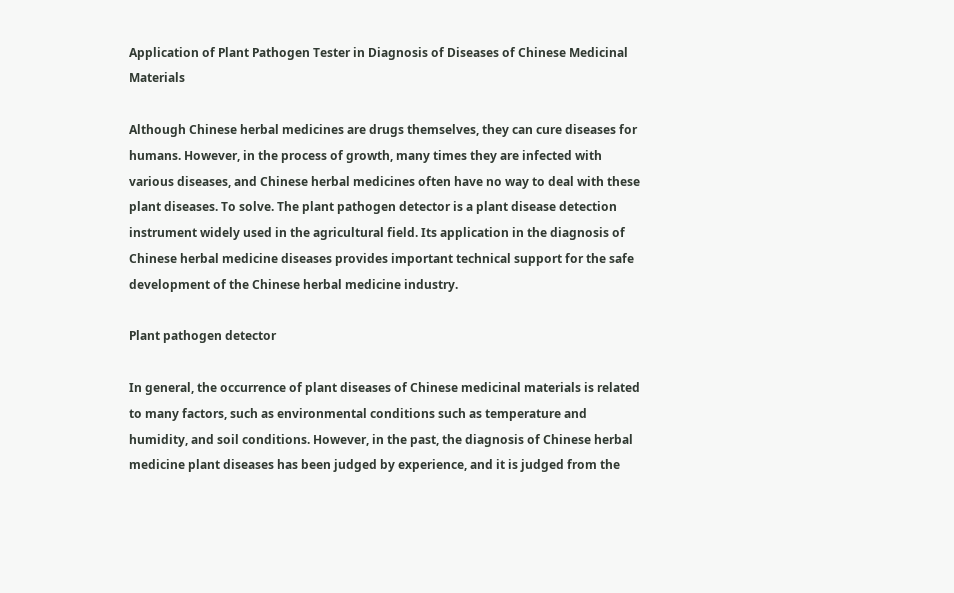Application of Plant Pathogen Tester in Diagnosis of Diseases of Chinese Medicinal Materials

Although Chinese herbal medicines are drugs themselves, they can cure diseases for humans. However, in the process of growth, many times they are infected with various diseases, and Chinese herbal medicines often have no way to deal with these plant diseases. To solve. The plant pathogen detector is a plant disease detection instrument widely used in the agricultural field. Its application in the diagnosis of Chinese herbal medicine diseases provides important technical support for the safe development of the Chinese herbal medicine industry.

Plant pathogen detector

In general, the occurrence of plant diseases of Chinese medicinal materials is related to many factors, such as environmental conditions such as temperature and humidity, and soil conditions. However, in the past, the diagnosis of Chinese herbal medicine plant diseases has been judged by experience, and it is judged from the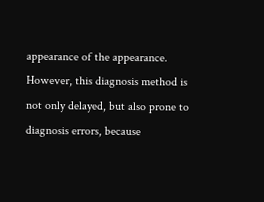appearance of the appearance. However, this diagnosis method is not only delayed, but also prone to diagnosis errors, because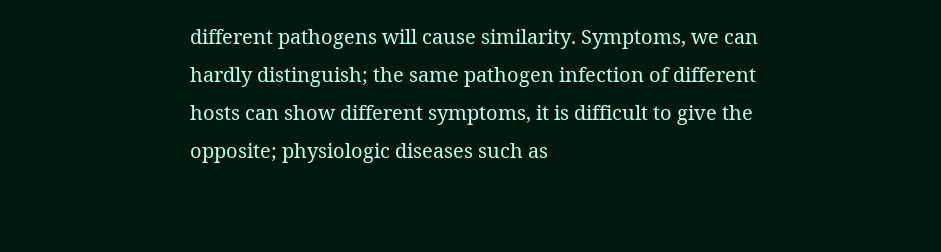different pathogens will cause similarity. Symptoms, we can hardly distinguish; the same pathogen infection of different hosts can show different symptoms, it is difficult to give the opposite; physiologic diseases such as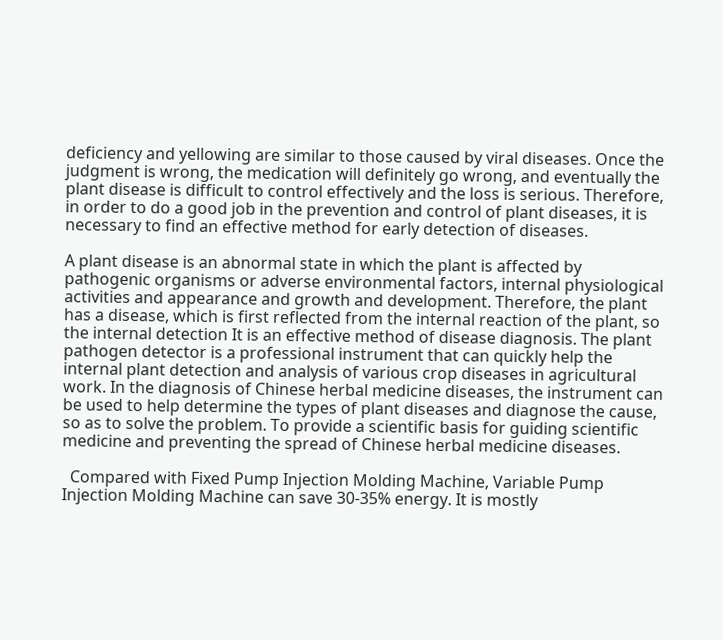deficiency and yellowing are similar to those caused by viral diseases. Once the judgment is wrong, the medication will definitely go wrong, and eventually the plant disease is difficult to control effectively and the loss is serious. Therefore, in order to do a good job in the prevention and control of plant diseases, it is necessary to find an effective method for early detection of diseases.

A plant disease is an abnormal state in which the plant is affected by pathogenic organisms or adverse environmental factors, internal physiological activities and appearance and growth and development. Therefore, the plant has a disease, which is first reflected from the internal reaction of the plant, so the internal detection It is an effective method of disease diagnosis. The plant pathogen detector is a professional instrument that can quickly help the internal plant detection and analysis of various crop diseases in agricultural work. In the diagnosis of Chinese herbal medicine diseases, the instrument can be used to help determine the types of plant diseases and diagnose the cause, so as to solve the problem. To provide a scientific basis for guiding scientific medicine and preventing the spread of Chinese herbal medicine diseases.

  Compared with Fixed Pump Injection Molding Machine, Variable Pump Injection Molding Machine can save 30-35% energy. It is mostly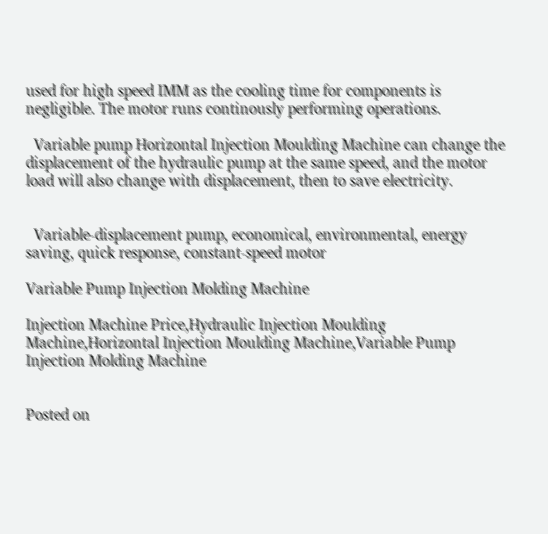used for high speed IMM as the cooling time for components is negligible. The motor runs continously performing operations.

  Variable pump Horizontal Injection Moulding Machine can change the displacement of the hydraulic pump at the same speed, and the motor load will also change with displacement, then to save electricity.


  Variable-displacement pump, economical, environmental, energy saving, quick response, constant-speed motor

Variable Pump Injection Molding Machine

Injection Machine Price,Hydraulic Injection Moulding Machine,Horizontal Injection Moulding Machine,Variable Pump Injection Molding Machine


Posted on